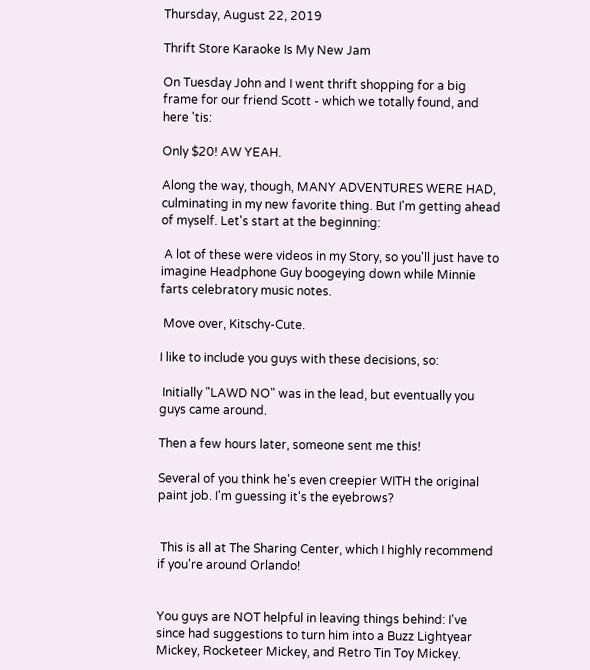Thursday, August 22, 2019

Thrift Store Karaoke Is My New Jam

On Tuesday John and I went thrift shopping for a big frame for our friend Scott - which we totally found, and here 'tis:

Only $20! AW YEAH.

Along the way, though, MANY ADVENTURES WERE HAD, culminating in my new favorite thing. But I'm getting ahead of myself. Let's start at the beginning:

 A lot of these were videos in my Story, so you'll just have to imagine Headphone Guy boogeying down while Minnie farts celebratory music notes.

 Move over, Kitschy-Cute.

I like to include you guys with these decisions, so:

 Initially "LAWD NO" was in the lead, but eventually you guys came around.

Then a few hours later, someone sent me this!

Several of you think he's even creepier WITH the original paint job. I'm guessing it's the eyebrows?


 This is all at The Sharing Center, which I highly recommend if you're around Orlando!


You guys are NOT helpful in leaving things behind: I've since had suggestions to turn him into a Buzz Lightyear Mickey, Rocketeer Mickey, and Retro Tin Toy Mickey.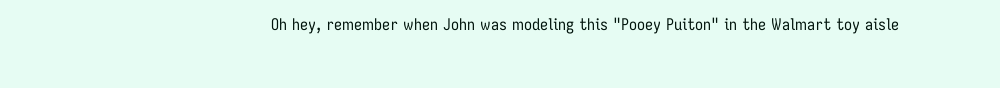Oh hey, remember when John was modeling this "Pooey Puiton" in the Walmart toy aisle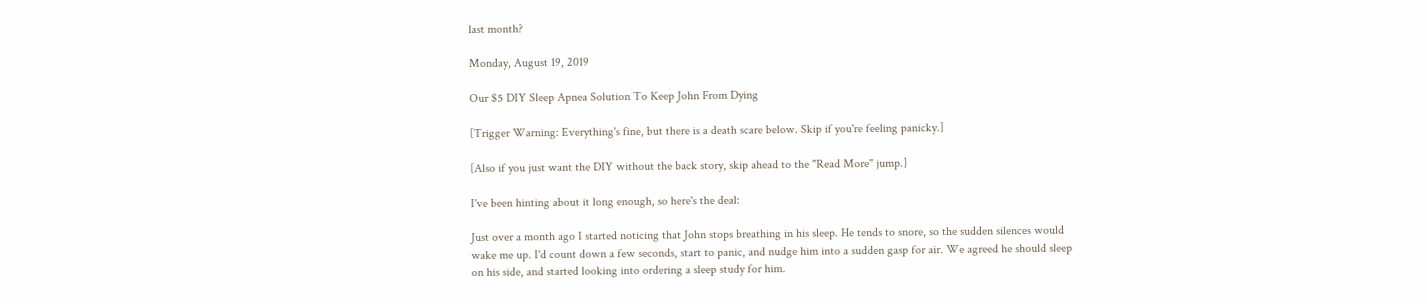last month?

Monday, August 19, 2019

Our $5 DIY Sleep Apnea Solution To Keep John From Dying

[Trigger Warning: Everything's fine, but there is a death scare below. Skip if you're feeling panicky.]

[Also if you just want the DIY without the back story, skip ahead to the "Read More" jump.]

I've been hinting about it long enough, so here's the deal:

Just over a month ago I started noticing that John stops breathing in his sleep. He tends to snore, so the sudden silences would wake me up. I'd count down a few seconds, start to panic, and nudge him into a sudden gasp for air. We agreed he should sleep on his side, and started looking into ordering a sleep study for him.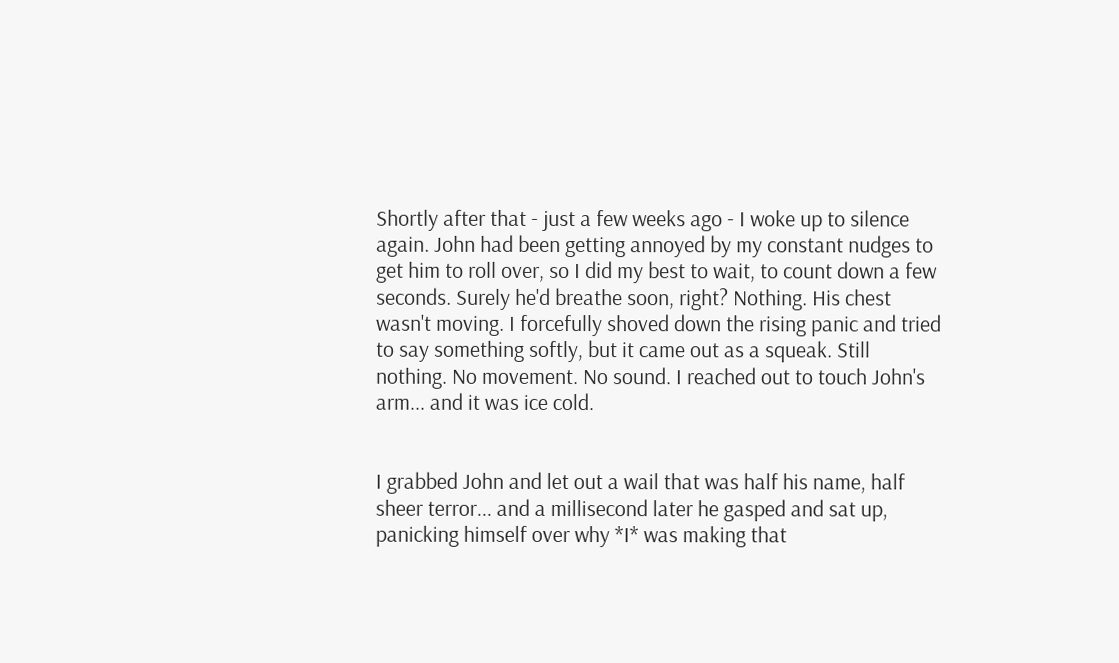Shortly after that - just a few weeks ago - I woke up to silence again. John had been getting annoyed by my constant nudges to get him to roll over, so I did my best to wait, to count down a few seconds. Surely he'd breathe soon, right? Nothing. His chest wasn't moving. I forcefully shoved down the rising panic and tried to say something softly, but it came out as a squeak. Still nothing. No movement. No sound. I reached out to touch John's arm... and it was ice cold.


I grabbed John and let out a wail that was half his name, half sheer terror... and a millisecond later he gasped and sat up, panicking himself over why *I* was making that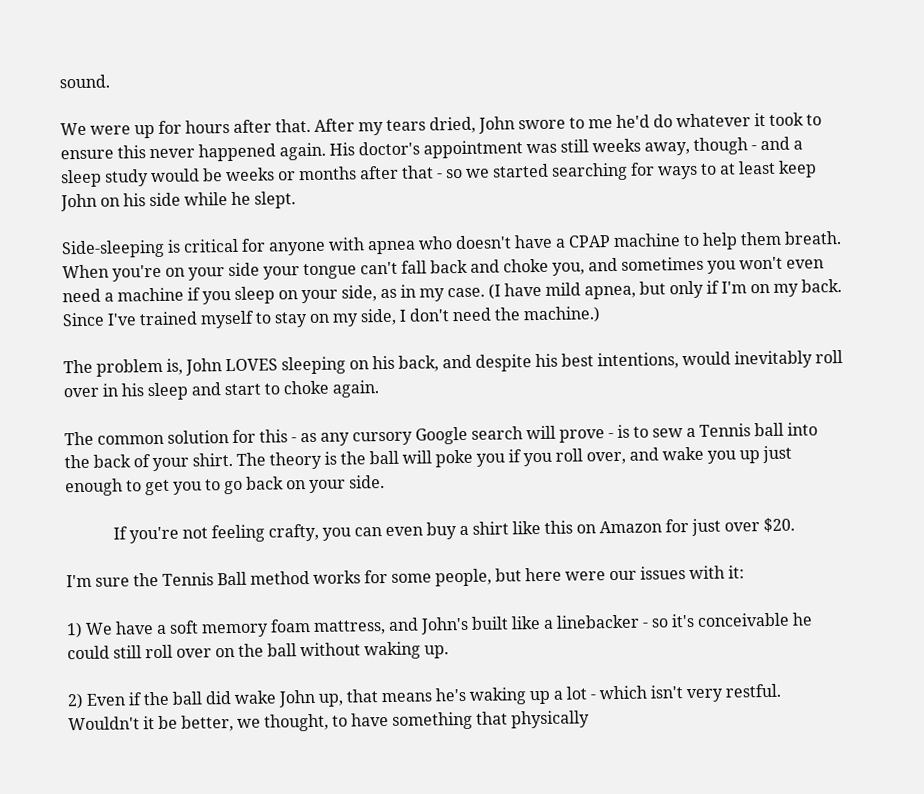sound.

We were up for hours after that. After my tears dried, John swore to me he'd do whatever it took to ensure this never happened again. His doctor's appointment was still weeks away, though - and a sleep study would be weeks or months after that - so we started searching for ways to at least keep John on his side while he slept.

Side-sleeping is critical for anyone with apnea who doesn't have a CPAP machine to help them breath. When you're on your side your tongue can't fall back and choke you, and sometimes you won't even need a machine if you sleep on your side, as in my case. (I have mild apnea, but only if I'm on my back. Since I've trained myself to stay on my side, I don't need the machine.)

The problem is, John LOVES sleeping on his back, and despite his best intentions, would inevitably roll over in his sleep and start to choke again.

The common solution for this - as any cursory Google search will prove - is to sew a Tennis ball into the back of your shirt. The theory is the ball will poke you if you roll over, and wake you up just enough to get you to go back on your side.

            If you're not feeling crafty, you can even buy a shirt like this on Amazon for just over $20.

I'm sure the Tennis Ball method works for some people, but here were our issues with it:

1) We have a soft memory foam mattress, and John's built like a linebacker - so it's conceivable he could still roll over on the ball without waking up.

2) Even if the ball did wake John up, that means he's waking up a lot - which isn't very restful. Wouldn't it be better, we thought, to have something that physically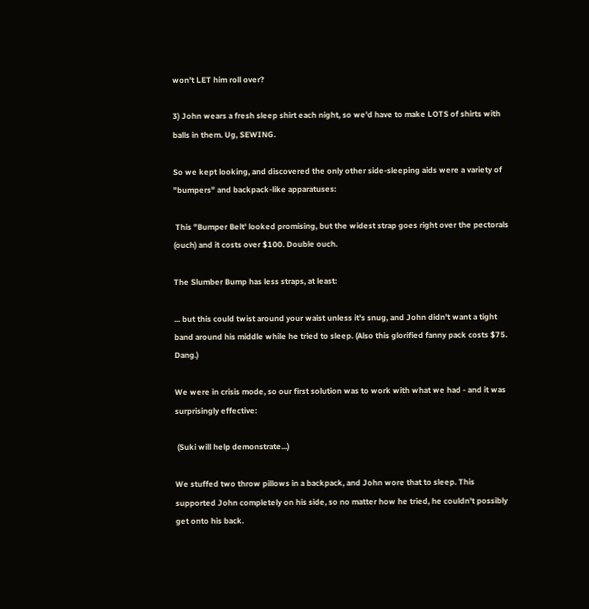won't LET him roll over?

3) John wears a fresh sleep shirt each night, so we'd have to make LOTS of shirts with balls in them. Ug, SEWING.

So we kept looking, and discovered the only other side-sleeping aids were a variety of "bumpers" and backpack-like apparatuses:

 This "Bumper Belt' looked promising, but the widest strap goes right over the pectorals (ouch) and it costs over $100. Double ouch.

The Slumber Bump has less straps, at least:

... but this could twist around your waist unless it's snug, and John didn't want a tight band around his middle while he tried to sleep. (Also this glorified fanny pack costs $75. Dang.)

We were in crisis mode, so our first solution was to work with what we had - and it was surprisingly effective:

 (Suki will help demonstrate...)

We stuffed two throw pillows in a backpack, and John wore that to sleep. This supported John completely on his side, so no matter how he tried, he couldn't possibly get onto his back.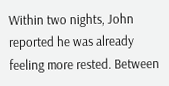Within two nights, John reported he was already feeling more rested. Between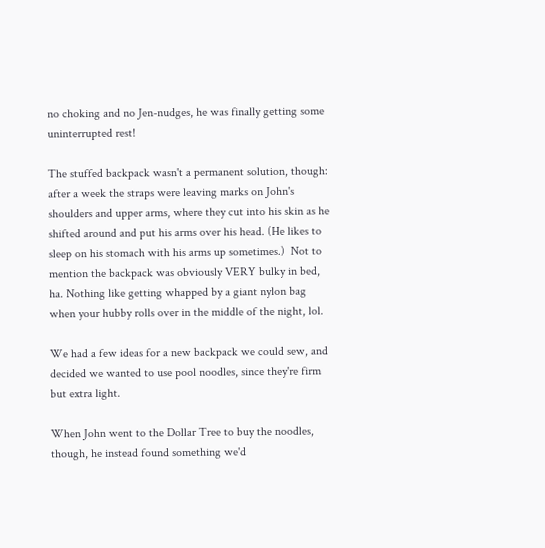no choking and no Jen-nudges, he was finally getting some uninterrupted rest!

The stuffed backpack wasn't a permanent solution, though: after a week the straps were leaving marks on John's shoulders and upper arms, where they cut into his skin as he shifted around and put his arms over his head. (He likes to sleep on his stomach with his arms up sometimes.)  Not to mention the backpack was obviously VERY bulky in bed, ha. Nothing like getting whapped by a giant nylon bag when your hubby rolls over in the middle of the night, lol.

We had a few ideas for a new backpack we could sew, and decided we wanted to use pool noodles, since they're firm but extra light.

When John went to the Dollar Tree to buy the noodles, though, he instead found something we'd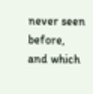never seen before, and which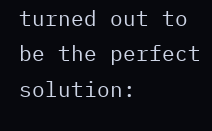turned out to be the perfect solution: